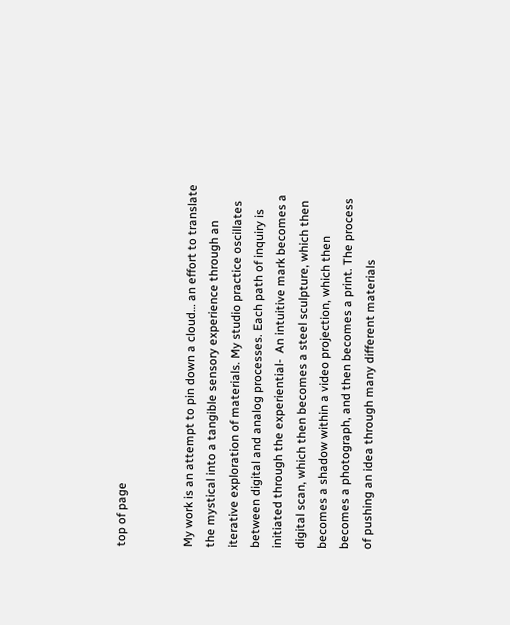top of page


My work is an attempt to pin down a cloud… an effort to translate the mystical into a tangible sensory experience through an iterative exploration of materials. My studio practice oscillates between digital and analog processes. Each path of inquiry is initiated through the experiential-  An intuitive mark becomes a digital scan, which then becomes a steel sculpture, which then becomes a shadow within a video projection, which then becomes a photograph, and then becomes a print. The process of pushing an idea through many different materials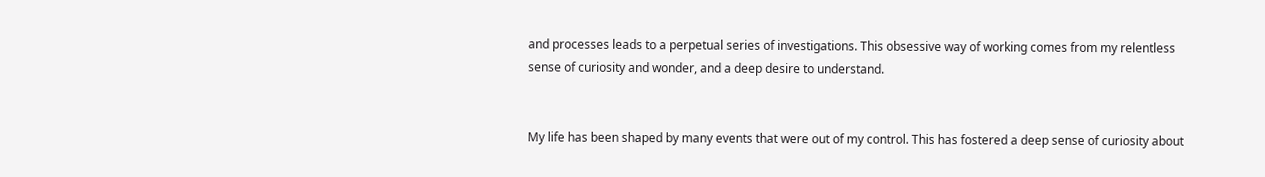and processes leads to a perpetual series of investigations. This obsessive way of working comes from my relentless sense of curiosity and wonder, and a deep desire to understand.


My life has been shaped by many events that were out of my control. This has fostered a deep sense of curiosity about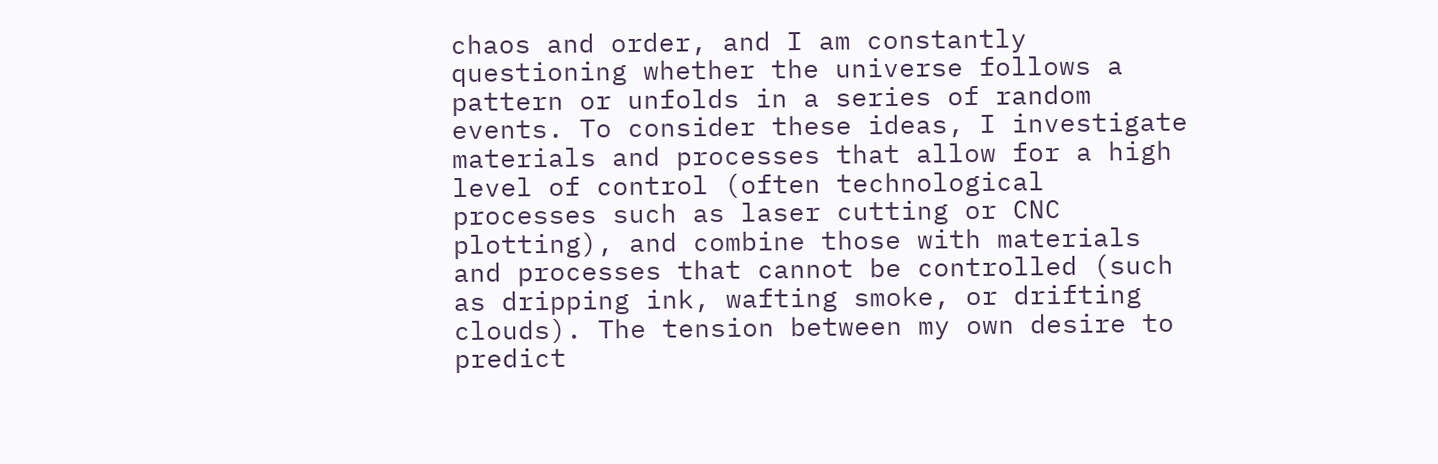chaos and order, and I am constantly questioning whether the universe follows a pattern or unfolds in a series of random events. To consider these ideas, I investigate materials and processes that allow for a high level of control (often technological processes such as laser cutting or CNC plotting), and combine those with materials and processes that cannot be controlled (such as dripping ink, wafting smoke, or drifting clouds). The tension between my own desire to predict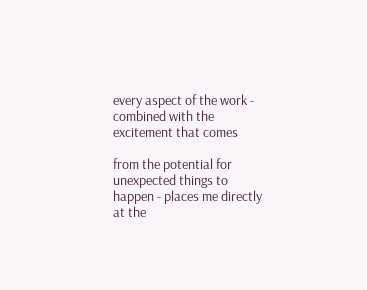every aspect of the work - combined with the excitement that comes

from the potential for unexpected things to happen - places me directly at the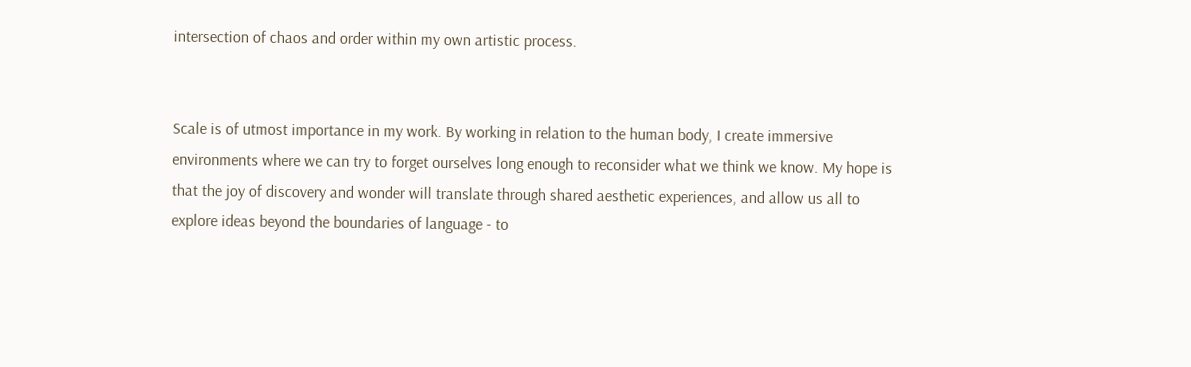intersection of chaos and order within my own artistic process.


Scale is of utmost importance in my work. By working in relation to the human body, I create immersive environments where we can try to forget ourselves long enough to reconsider what we think we know. My hope is that the joy of discovery and wonder will translate through shared aesthetic experiences, and allow us all to explore ideas beyond the boundaries of language - to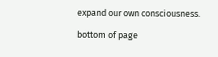expand our own consciousness.

bottom of page